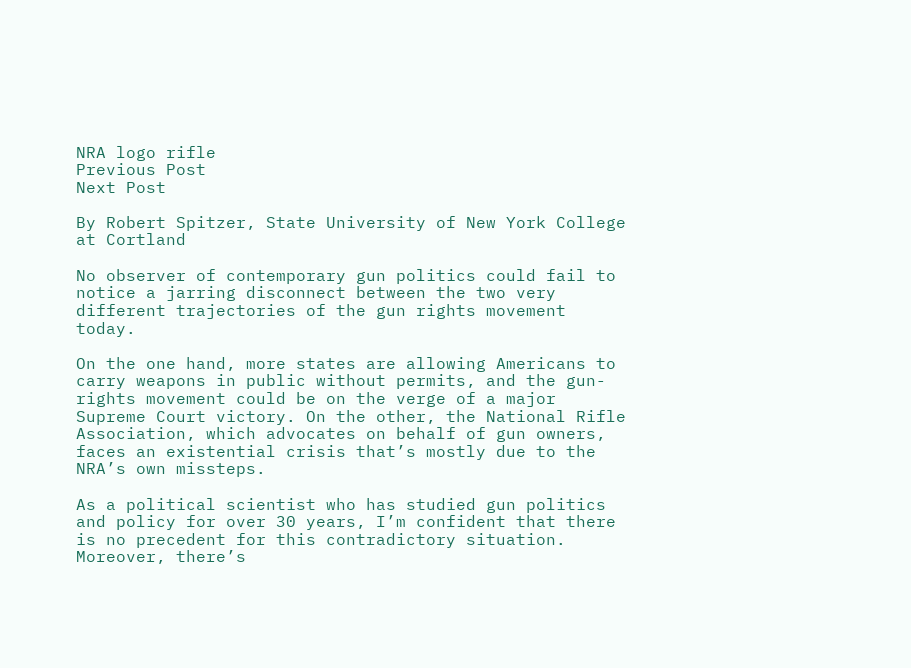NRA logo rifle
Previous Post
Next Post

By Robert Spitzer, State University of New York College at Cortland

No observer of contemporary gun politics could fail to notice a jarring disconnect between the two very different trajectories of the gun rights movement today.

On the one hand, more states are allowing Americans to carry weapons in public without permits, and the gun-rights movement could be on the verge of a major Supreme Court victory. On the other, the National Rifle Association, which advocates on behalf of gun owners, faces an existential crisis that’s mostly due to the NRA’s own missteps.

As a political scientist who has studied gun politics and policy for over 30 years, I’m confident that there is no precedent for this contradictory situation. Moreover, there’s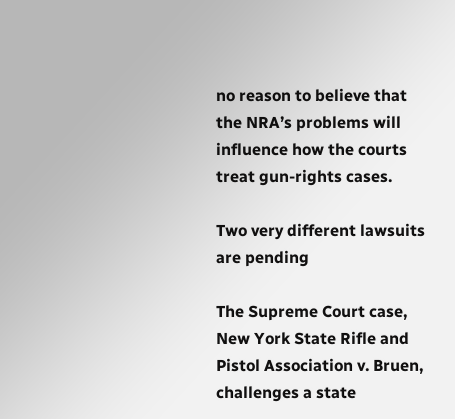no reason to believe that the NRA’s problems will influence how the courts treat gun-rights cases.

Two very different lawsuits are pending

The Supreme Court case, New York State Rifle and Pistol Association v. Bruen, challenges a state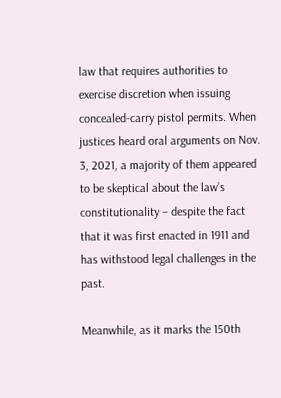law that requires authorities to exercise discretion when issuing concealed-carry pistol permits. When justices heard oral arguments on Nov. 3, 2021, a majority of them appeared to be skeptical about the law’s constitutionality – despite the fact that it was first enacted in 1911 and has withstood legal challenges in the past.

Meanwhile, as it marks the 150th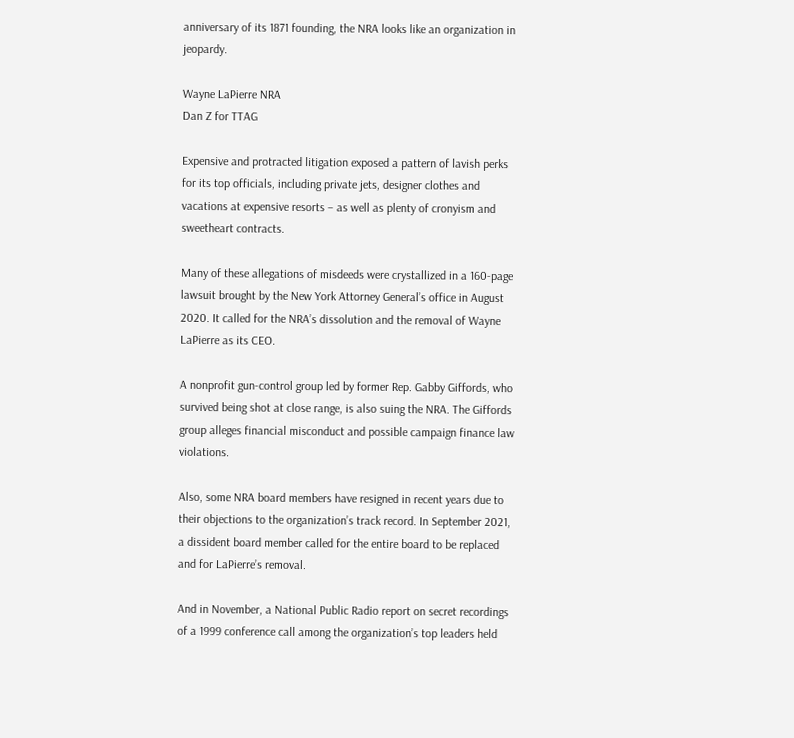anniversary of its 1871 founding, the NRA looks like an organization in jeopardy.

Wayne LaPierre NRA
Dan Z for TTAG

Expensive and protracted litigation exposed a pattern of lavish perks for its top officials, including private jets, designer clothes and vacations at expensive resorts – as well as plenty of cronyism and sweetheart contracts.

Many of these allegations of misdeeds were crystallized in a 160-page lawsuit brought by the New York Attorney General’s office in August 2020. It called for the NRA’s dissolution and the removal of Wayne LaPierre as its CEO.

A nonprofit gun-control group led by former Rep. Gabby Giffords, who survived being shot at close range, is also suing the NRA. The Giffords group alleges financial misconduct and possible campaign finance law violations.

Also, some NRA board members have resigned in recent years due to their objections to the organization’s track record. In September 2021, a dissident board member called for the entire board to be replaced and for LaPierre’s removal.

And in November, a National Public Radio report on secret recordings of a 1999 conference call among the organization’s top leaders held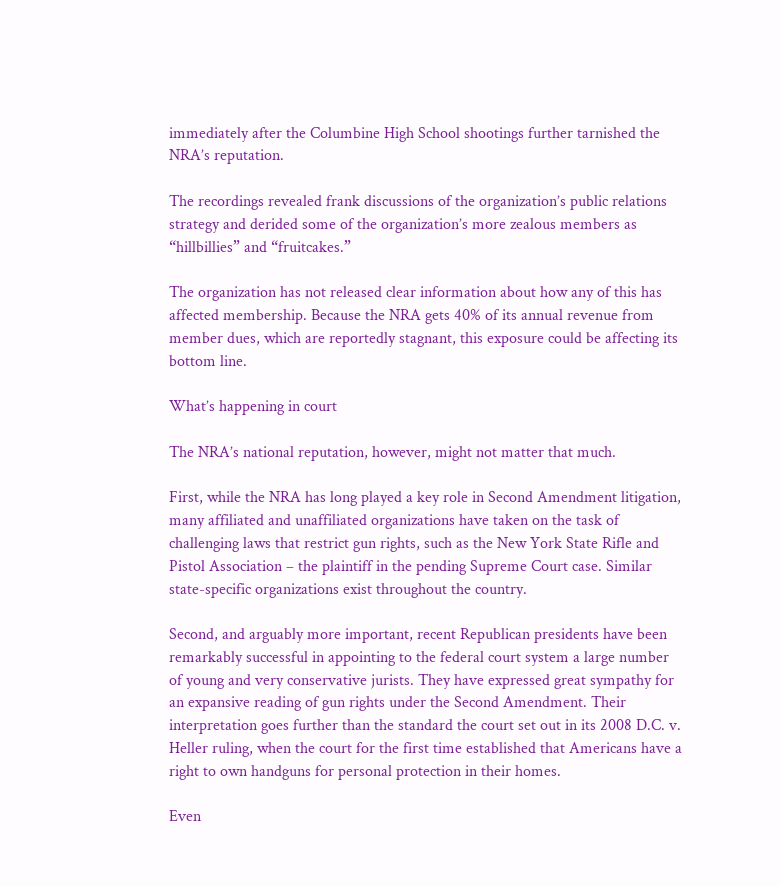immediately after the Columbine High School shootings further tarnished the NRA’s reputation.

The recordings revealed frank discussions of the organization’s public relations strategy and derided some of the organization’s more zealous members as “hillbillies” and “fruitcakes.”

The organization has not released clear information about how any of this has affected membership. Because the NRA gets 40% of its annual revenue from member dues, which are reportedly stagnant, this exposure could be affecting its bottom line.

What’s happening in court

The NRA’s national reputation, however, might not matter that much.

First, while the NRA has long played a key role in Second Amendment litigation, many affiliated and unaffiliated organizations have taken on the task of challenging laws that restrict gun rights, such as the New York State Rifle and Pistol Association – the plaintiff in the pending Supreme Court case. Similar state-specific organizations exist throughout the country.

Second, and arguably more important, recent Republican presidents have been remarkably successful in appointing to the federal court system a large number of young and very conservative jurists. They have expressed great sympathy for an expansive reading of gun rights under the Second Amendment. Their interpretation goes further than the standard the court set out in its 2008 D.C. v. Heller ruling, when the court for the first time established that Americans have a right to own handguns for personal protection in their homes.

Even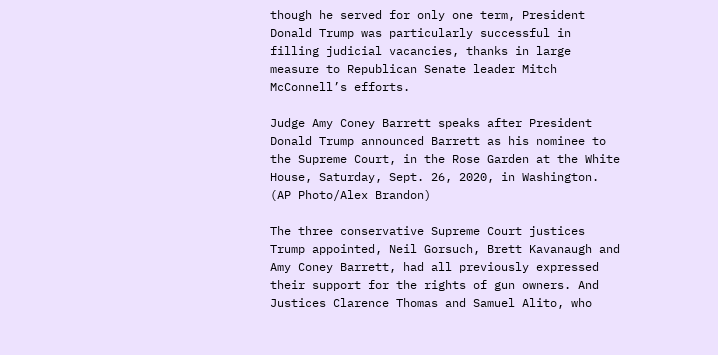though he served for only one term, President Donald Trump was particularly successful in filling judicial vacancies, thanks in large measure to Republican Senate leader Mitch McConnell’s efforts.

Judge Amy Coney Barrett speaks after President Donald Trump announced Barrett as his nominee to the Supreme Court, in the Rose Garden at the White House, Saturday, Sept. 26, 2020, in Washington. (AP Photo/Alex Brandon)

The three conservative Supreme Court justices Trump appointed, Neil Gorsuch, Brett Kavanaugh and Amy Coney Barrett, had all previously expressed their support for the rights of gun owners. And Justices Clarence Thomas and Samuel Alito, who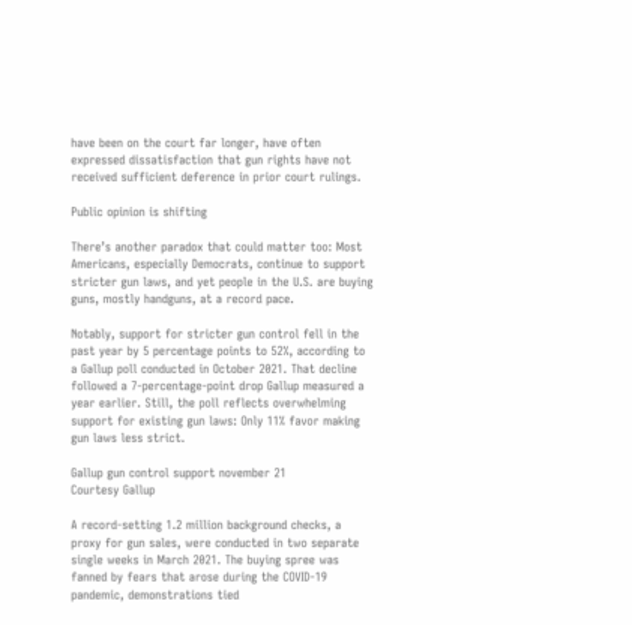have been on the court far longer, have often expressed dissatisfaction that gun rights have not received sufficient deference in prior court rulings.

Public opinion is shifting

There’s another paradox that could matter too: Most Americans, especially Democrats, continue to support stricter gun laws, and yet people in the U.S. are buying guns, mostly handguns, at a record pace.

Notably, support for stricter gun control fell in the past year by 5 percentage points to 52%, according to a Gallup poll conducted in October 2021. That decline followed a 7-percentage-point drop Gallup measured a year earlier. Still, the poll reflects overwhelming support for existing gun laws: Only 11% favor making gun laws less strict.

Gallup gun control support november 21
Courtesy Gallup

A record-setting 1.2 million background checks, a proxy for gun sales, were conducted in two separate single weeks in March 2021. The buying spree was fanned by fears that arose during the COVID-19 pandemic, demonstrations tied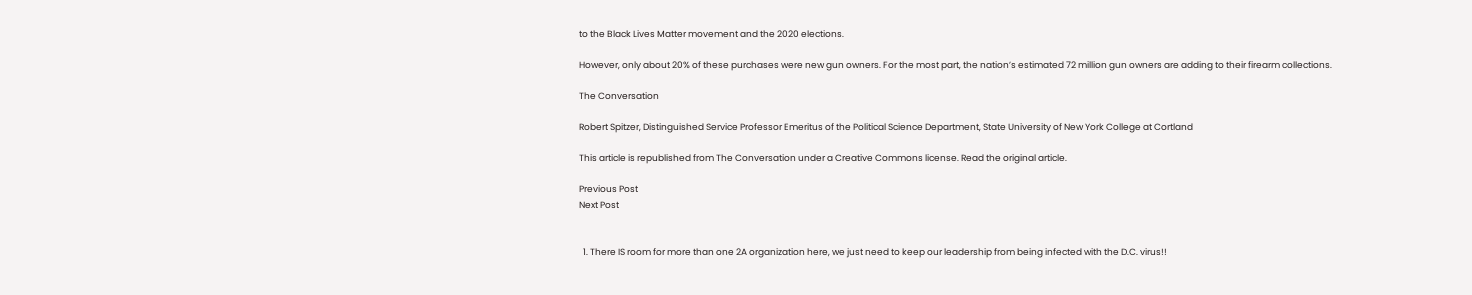to the Black Lives Matter movement and the 2020 elections.

However, only about 20% of these purchases were new gun owners. For the most part, the nation’s estimated 72 million gun owners are adding to their firearm collections.

The Conversation

Robert Spitzer, Distinguished Service Professor Emeritus of the Political Science Department, State University of New York College at Cortland

This article is republished from The Conversation under a Creative Commons license. Read the original article.

Previous Post
Next Post


  1. There IS room for more than one 2A organization here, we just need to keep our leadership from being infected with the D.C. virus!!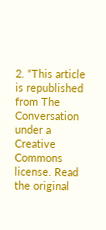2. “This article is republished from The Conversation under a Creative Commons license. Read the original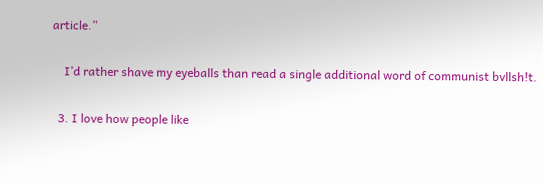article.”

    I’d rather shave my eyeballs than read a single additional word of communist bvllsh!t.

  3. I love how people like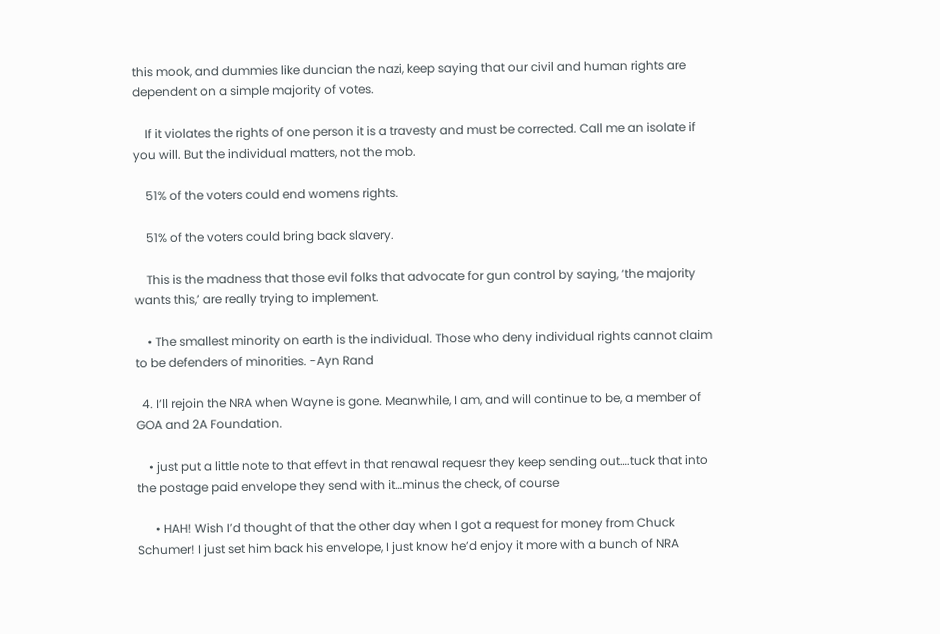this mook, and dummies like duncian the nazi, keep saying that our civil and human rights are dependent on a simple majority of votes.

    If it violates the rights of one person it is a travesty and must be corrected. Call me an isolate if you will. But the individual matters, not the mob.

    51% of the voters could end womens rights.

    51% of the voters could bring back slavery.

    This is the madness that those evil folks that advocate for gun control by saying, ‘the majority wants this,’ are really trying to implement.

    • The smallest minority on earth is the individual. Those who deny individual rights cannot claim to be defenders of minorities. -Ayn Rand

  4. I’ll rejoin the NRA when Wayne is gone. Meanwhile, I am, and will continue to be, a member of GOA and 2A Foundation.

    • just put a little note to that effevt in that renawal requesr they keep sending out….tuck that into the postage paid envelope they send with it…minus the check, of course

      • HAH! Wish I’d thought of that the other day when I got a request for money from Chuck Schumer! I just set him back his envelope, I just know he’d enjoy it more with a bunch of NRA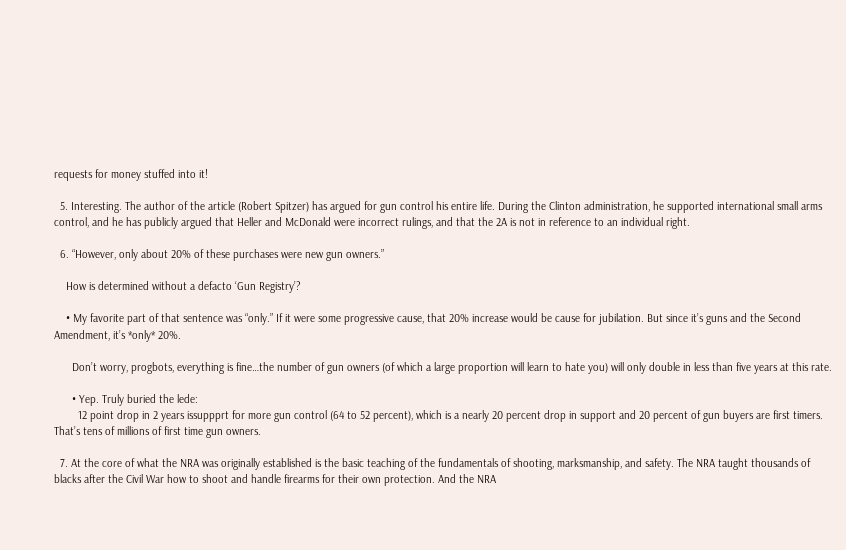requests for money stuffed into it!

  5. Interesting. The author of the article (Robert Spitzer) has argued for gun control his entire life. During the Clinton administration, he supported international small arms control, and he has publicly argued that Heller and McDonald were incorrect rulings, and that the 2A is not in reference to an individual right.

  6. “However, only about 20% of these purchases were new gun owners.”

    How is determined without a defacto ‘Gun Registry’?

    • My favorite part of that sentence was “only.” If it were some progressive cause, that 20% increase would be cause for jubilation. But since it’s guns and the Second Amendment, it’s *only* 20%.

      Don’t worry, progbots, everything is fine…the number of gun owners (of which a large proportion will learn to hate you) will only double in less than five years at this rate.

      • Yep. Truly buried the lede:
        12 point drop in 2 years issuppprt for more gun control (64 to 52 percent), which is a nearly 20 percent drop in support and 20 percent of gun buyers are first timers. That’s tens of millions of first time gun owners.

  7. At the core of what the NRA was originally established is the basic teaching of the fundamentals of shooting, marksmanship, and safety. The NRA taught thousands of blacks after the Civil War how to shoot and handle firearms for their own protection. And the NRA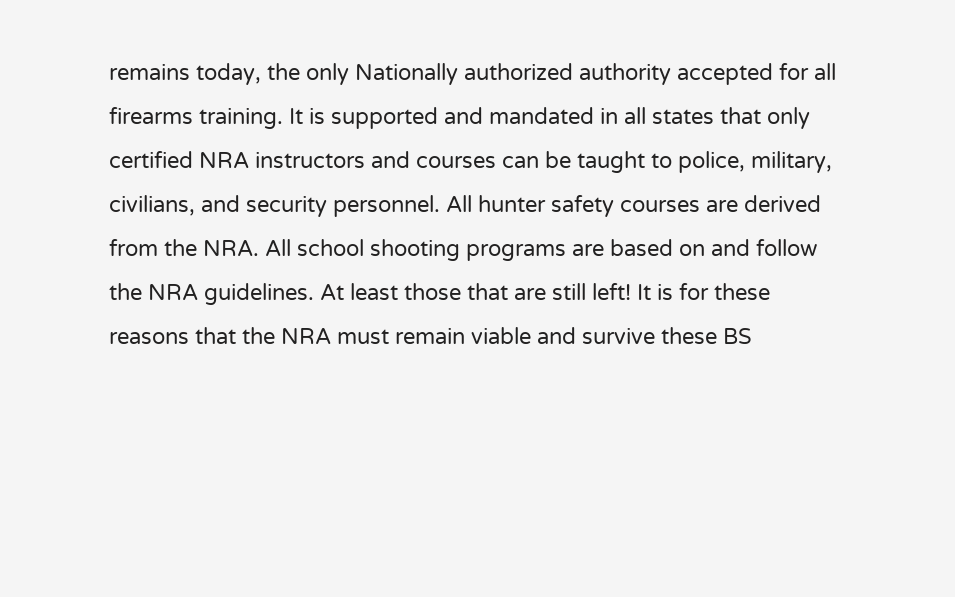remains today, the only Nationally authorized authority accepted for all firearms training. It is supported and mandated in all states that only certified NRA instructors and courses can be taught to police, military, civilians, and security personnel. All hunter safety courses are derived from the NRA. All school shooting programs are based on and follow the NRA guidelines. At least those that are still left! It is for these reasons that the NRA must remain viable and survive these BS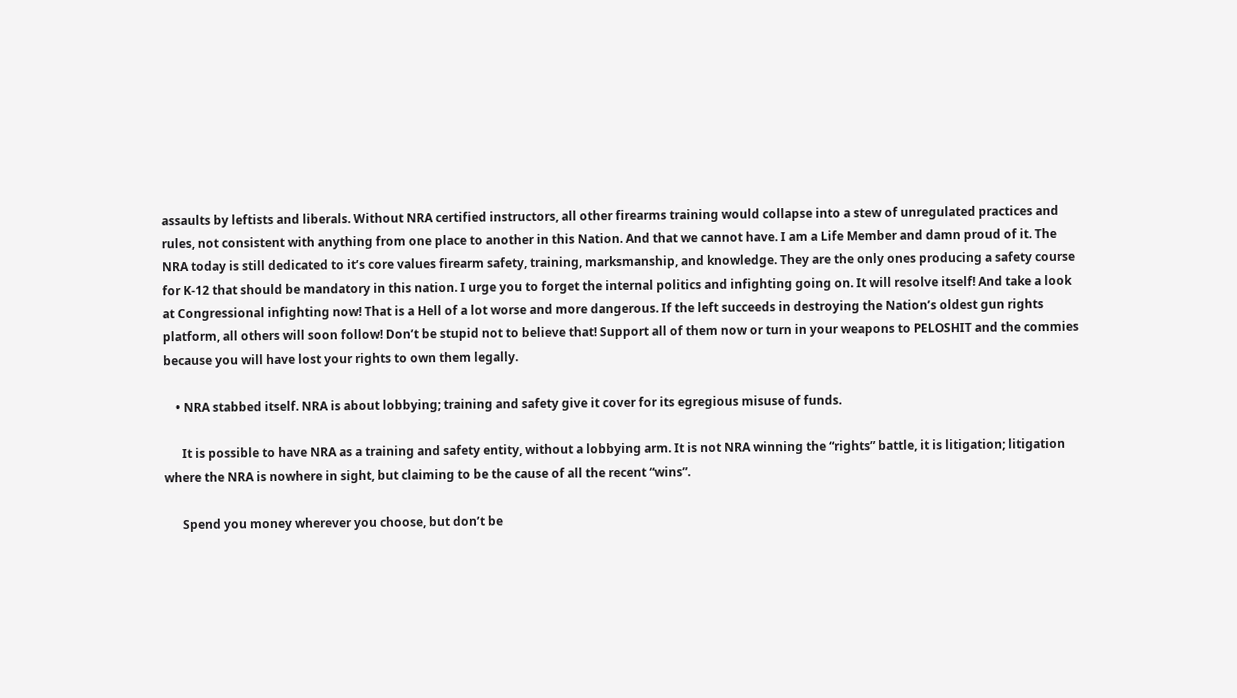assaults by leftists and liberals. Without NRA certified instructors, all other firearms training would collapse into a stew of unregulated practices and rules, not consistent with anything from one place to another in this Nation. And that we cannot have. I am a Life Member and damn proud of it. The NRA today is still dedicated to it’s core values firearm safety, training, marksmanship, and knowledge. They are the only ones producing a safety course for K-12 that should be mandatory in this nation. I urge you to forget the internal politics and infighting going on. It will resolve itself! And take a look at Congressional infighting now! That is a Hell of a lot worse and more dangerous. If the left succeeds in destroying the Nation’s oldest gun rights platform, all others will soon follow! Don’t be stupid not to believe that! Support all of them now or turn in your weapons to PELOSHIT and the commies because you will have lost your rights to own them legally.

    • NRA stabbed itself. NRA is about lobbying; training and safety give it cover for its egregious misuse of funds.

      It is possible to have NRA as a training and safety entity, without a lobbying arm. It is not NRA winning the “rights” battle, it is litigation; litigation where the NRA is nowhere in sight, but claiming to be the cause of all the recent “wins”.

      Spend you money wherever you choose, but don’t be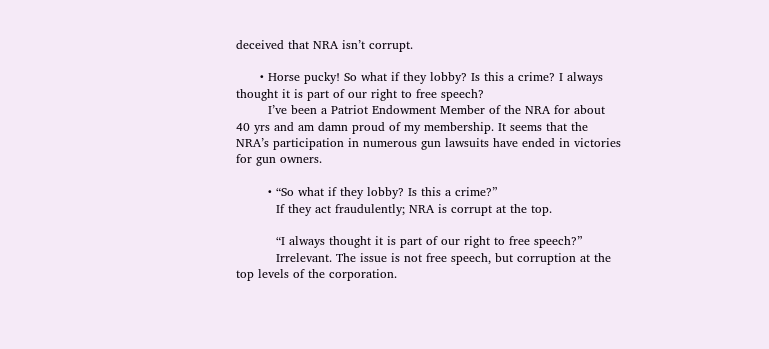deceived that NRA isn’t corrupt.

      • Horse pucky! So what if they lobby? Is this a crime? I always thought it is part of our right to free speech?
        I’ve been a Patriot Endowment Member of the NRA for about 40 yrs and am damn proud of my membership. It seems that the NRA’s participation in numerous gun lawsuits have ended in victories for gun owners.

        • “So what if they lobby? Is this a crime?”
          If they act fraudulently; NRA is corrupt at the top.

          “I always thought it is part of our right to free speech?”
          Irrelevant. The issue is not free speech, but corruption at the top levels of the corporation.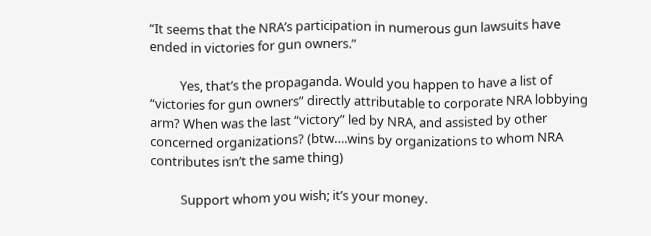“It seems that the NRA’s participation in numerous gun lawsuits have ended in victories for gun owners.”

          Yes, that’s the propaganda. Would you happen to have a list of “victories for gun owners” directly attributable to corporate NRA lobbying arm? When was the last “victory” led by NRA, and assisted by other concerned organizations? (btw….wins by organizations to whom NRA contributes isn’t the same thing)

          Support whom you wish; it’s your money.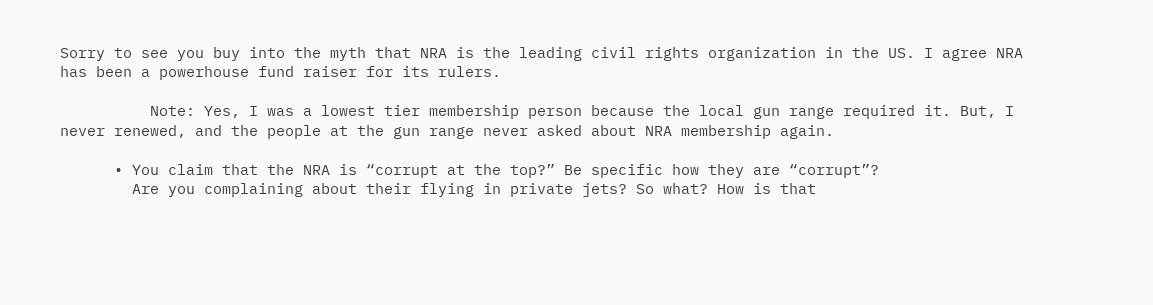Sorry to see you buy into the myth that NRA is the leading civil rights organization in the US. I agree NRA has been a powerhouse fund raiser for its rulers.

          Note: Yes, I was a lowest tier membership person because the local gun range required it. But, I never renewed, and the people at the gun range never asked about NRA membership again.

      • You claim that the NRA is “corrupt at the top?” Be specific how they are “corrupt”?
        Are you complaining about their flying in private jets? So what? How is that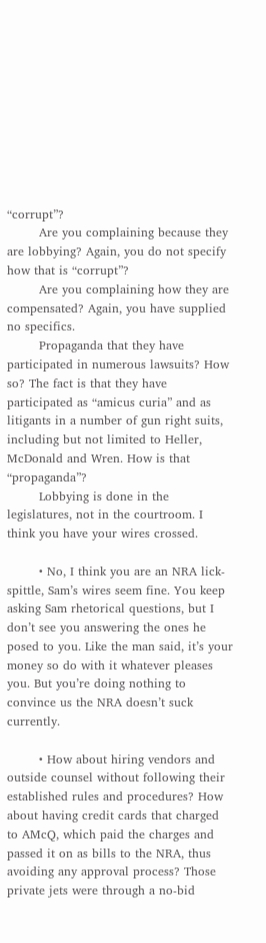“corrupt”?
        Are you complaining because they are lobbying? Again, you do not specify how that is “corrupt”?
        Are you complaining how they are compensated? Again, you have supplied no specifics.
        Propaganda that they have participated in numerous lawsuits? How so? The fact is that they have participated as “amicus curia” and as litigants in a number of gun right suits, including but not limited to Heller, McDonald and Wren. How is that “propaganda”?
        Lobbying is done in the legislatures, not in the courtroom. I think you have your wires crossed.

        • No, I think you are an NRA lick-spittle, Sam’s wires seem fine. You keep asking Sam rhetorical questions, but I don’t see you answering the ones he posed to you. Like the man said, it’s your money so do with it whatever pleases you. But you’re doing nothing to convince us the NRA doesn’t suck currently.

        • How about hiring vendors and outside counsel without following their established rules and procedures? How about having credit cards that charged to AMcQ, which paid the charges and passed it on as bills to the NRA, thus avoiding any approval process? Those private jets were through a no-bid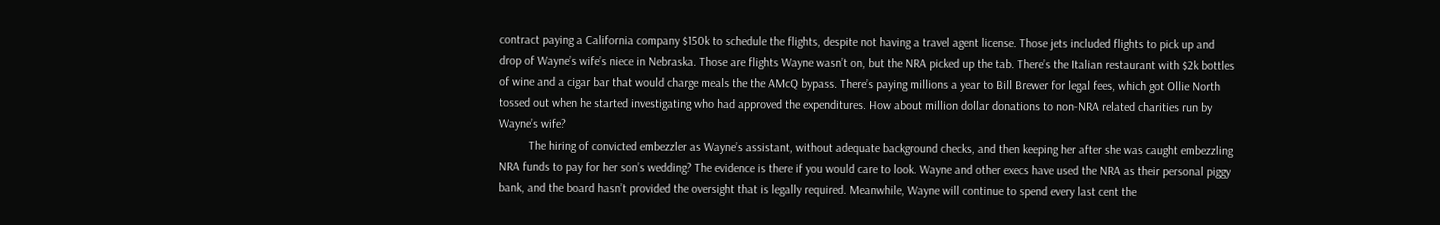contract paying a California company $150k to schedule the flights, despite not having a travel agent license. Those jets included flights to pick up and drop of Wayne’s wife’s niece in Nebraska. Those are flights Wayne wasn’t on, but the NRA picked up the tab. There’s the Italian restaurant with $2k bottles of wine and a cigar bar that would charge meals the the AMcQ bypass. There’s paying millions a year to Bill Brewer for legal fees, which got Ollie North tossed out when he started investigating who had approved the expenditures. How about million dollar donations to non-NRA related charities run by Wayne’s wife?
          The hiring of convicted embezzler as Wayne’s assistant, without adequate background checks, and then keeping her after she was caught embezzling NRA funds to pay for her son’s wedding? The evidence is there if you would care to look. Wayne and other execs have used the NRA as their personal piggy bank, and the board hasn’t provided the oversight that is legally required. Meanwhile, Wayne will continue to spend every last cent the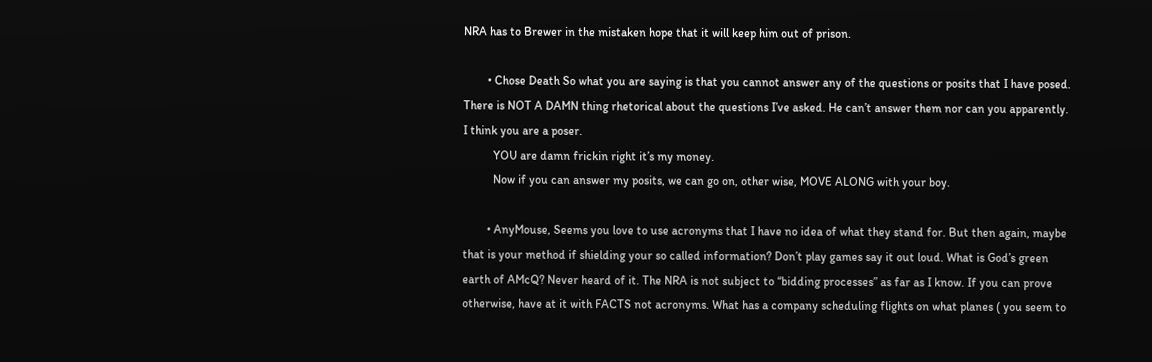NRA has to Brewer in the mistaken hope that it will keep him out of prison.

        • Chose Death So what you are saying is that you cannot answer any of the questions or posits that I have posed. There is NOT A DAMN thing rhetorical about the questions I’ve asked. He can’t answer them nor can you apparently. I think you are a poser.
          YOU are damn frickin right it’s my money.
          Now if you can answer my posits, we can go on, other wise, MOVE ALONG with your boy.

        • AnyMouse, Seems you love to use acronyms that I have no idea of what they stand for. But then again, maybe that is your method if shielding your so called information? Don’t play games say it out loud. What is God’s green earth of AMcQ? Never heard of it. The NRA is not subject to “bidding processes” as far as I know. If you can prove otherwise, have at it with FACTS not acronyms. What has a company scheduling flights on what planes ( you seem to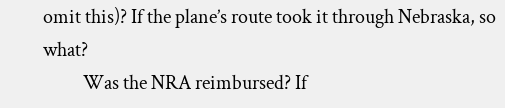omit this)? If the plane’s route took it through Nebraska, so what?
          Was the NRA reimbursed? If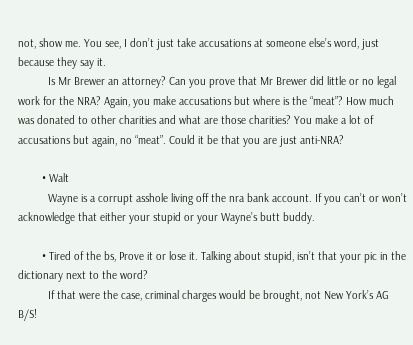not, show me. You see, I don’t just take accusations at someone else’s word, just because they say it.
          Is Mr Brewer an attorney? Can you prove that Mr Brewer did little or no legal work for the NRA? Again, you make accusations but where is the “meat”? How much was donated to other charities and what are those charities? You make a lot of accusations but again, no “meat”. Could it be that you are just anti-NRA?

        • Walt
          Wayne is a corrupt asshole living off the nra bank account. If you can’t or won’t acknowledge that either your stupid or your Wayne’s butt buddy.

        • Tired of the bs, Prove it or lose it. Talking about stupid, isn’t that your pic in the dictionary next to the word?
          If that were the case, criminal charges would be brought, not New York’s AG B/S!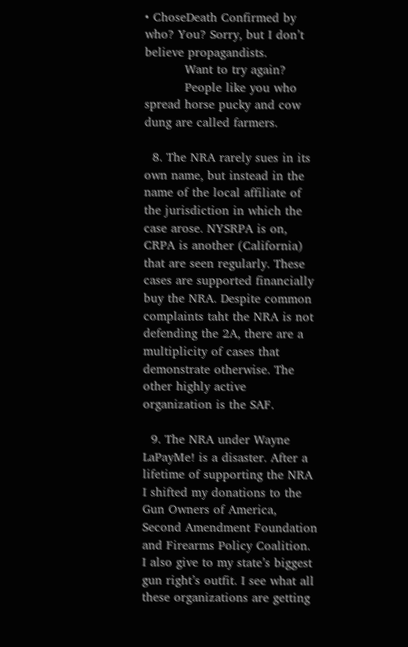• ChoseDeath Confirmed by who? You? Sorry, but I don’t believe propagandists.
          Want to try again?
          People like you who spread horse pucky and cow dung are called farmers.

  8. The NRA rarely sues in its own name, but instead in the name of the local affiliate of the jurisdiction in which the case arose. NYSRPA is on, CRPA is another (California) that are seen regularly. These cases are supported financially buy the NRA. Despite common complaints taht the NRA is not defending the 2A, there are a multiplicity of cases that demonstrate otherwise. The other highly active organization is the SAF.

  9. The NRA under Wayne LaPayMe! is a disaster. After a lifetime of supporting the NRA I shifted my donations to the Gun Owners of America, Second Amendment Foundation and Firearms Policy Coalition. I also give to my state’s biggest gun right’s outfit. I see what all these organizations are getting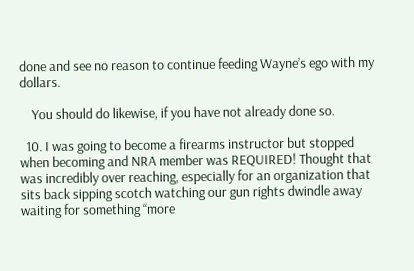done and see no reason to continue feeding Wayne’s ego with my dollars.

    You should do likewise, if you have not already done so.

  10. I was going to become a firearms instructor but stopped when becoming and NRA member was REQUIRED! Thought that was incredibly over reaching, especially for an organization that sits back sipping scotch watching our gun rights dwindle away waiting for something “more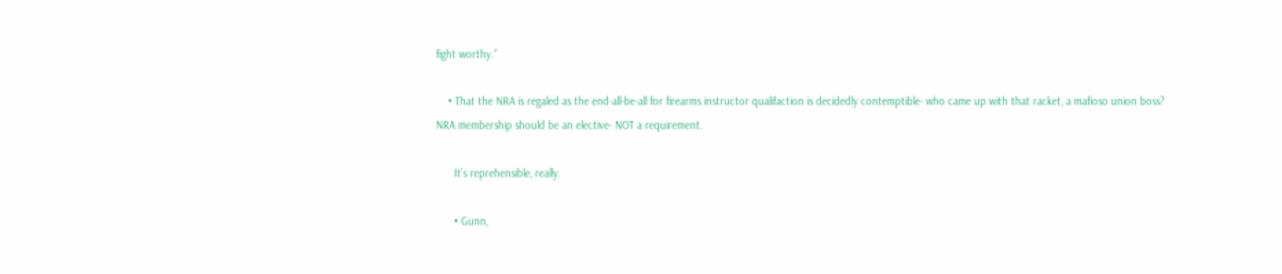fight worthy.”

    • That the NRA is regaled as the end-all-be-all for firearms instructor qualifaction is decidedly contemptible- who came up with that racket, a mafioso union boss? NRA membership should be an elective- NOT a requirement.

      It’s reprehensible, really.

      • Gunn,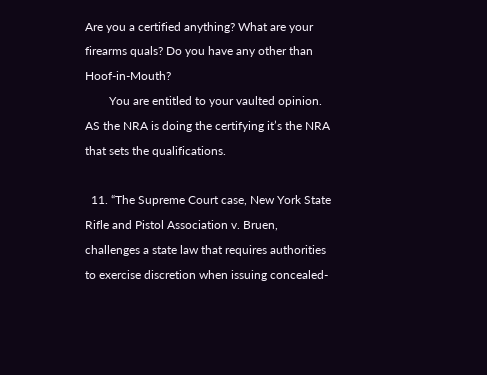Are you a certified anything? What are your firearms quals? Do you have any other than Hoof-in-Mouth?
        You are entitled to your vaulted opinion. AS the NRA is doing the certifying it’s the NRA that sets the qualifications.

  11. “The Supreme Court case, New York State Rifle and Pistol Association v. Bruen, challenges a state law that requires authorities to exercise discretion when issuing concealed-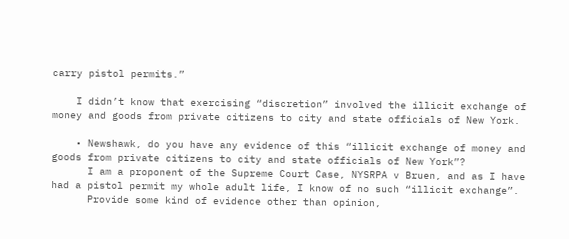carry pistol permits.”

    I didn’t know that exercising “discretion” involved the illicit exchange of money and goods from private citizens to city and state officials of New York.

    • Newshawk, do you have any evidence of this “illicit exchange of money and goods from private citizens to city and state officials of New York”?
      I am a proponent of the Supreme Court Case, NYSRPA v Bruen, and as I have had a pistol permit my whole adult life, I know of no such “illicit exchange”.
      Provide some kind of evidence other than opinion,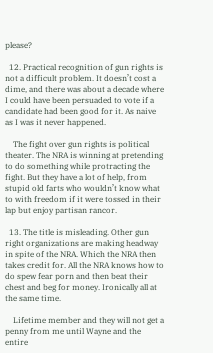please?

  12. Practical recognition of gun rights is not a difficult problem. It doesn’t cost a dime, and there was about a decade where I could have been persuaded to vote if a candidate had been good for it. As naive as I was it never happened.

    The fight over gun rights is political theater. The NRA is winning at pretending to do something while protracting the fight. But they have a lot of help, from stupid old farts who wouldn’t know what to with freedom if it were tossed in their lap but enjoy partisan rancor.

  13. The title is misleading. Other gun right organizations are making headway in spite of the NRA. Which the NRA then takes credit for. All the NRA knows how to do spew fear porn and then beat their chest and beg for money. Ironically all at the same time.

    Lifetime member and they will not get a penny from me until Wayne and the entire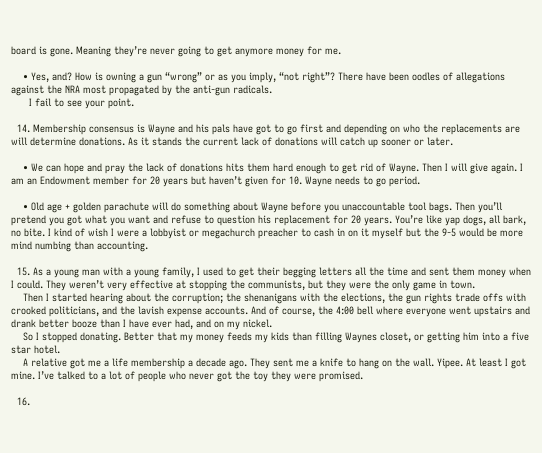board is gone. Meaning they’re never going to get anymore money for me.

    • Yes, and? How is owning a gun “wrong” or as you imply, “not right”? There have been oodles of allegations against the NRA most propagated by the anti-gun radicals.
      I fail to see your point.

  14. Membership consensus is Wayne and his pals have got to go first and depending on who the replacements are will determine donations. As it stands the current lack of donations will catch up sooner or later.

    • We can hope and pray the lack of donations hits them hard enough to get rid of Wayne. Then I will give again. I am an Endowment member for 20 years but haven’t given for 10. Wayne needs to go period.

    • Old age + golden parachute will do something about Wayne before you unaccountable tool bags. Then you’ll pretend you got what you want and refuse to question his replacement for 20 years. You’re like yap dogs, all bark, no bite. I kind of wish I were a lobbyist or megachurch preacher to cash in on it myself but the 9-5 would be more mind numbing than accounting.

  15. As a young man with a young family, I used to get their begging letters all the time and sent them money when I could. They weren’t very effective at stopping the communists, but they were the only game in town.
    Then I started hearing about the corruption; the shenanigans with the elections, the gun rights trade offs with crooked politicians, and the lavish expense accounts. And of course, the 4:00 bell where everyone went upstairs and drank better booze than I have ever had, and on my nickel.
    So I stopped donating. Better that my money feeds my kids than filling Waynes closet, or getting him into a five star hotel.
    A relative got me a life membership a decade ago. They sent me a knife to hang on the wall. Yipee. At least I got mine. I’ve talked to a lot of people who never got the toy they were promised.

  16.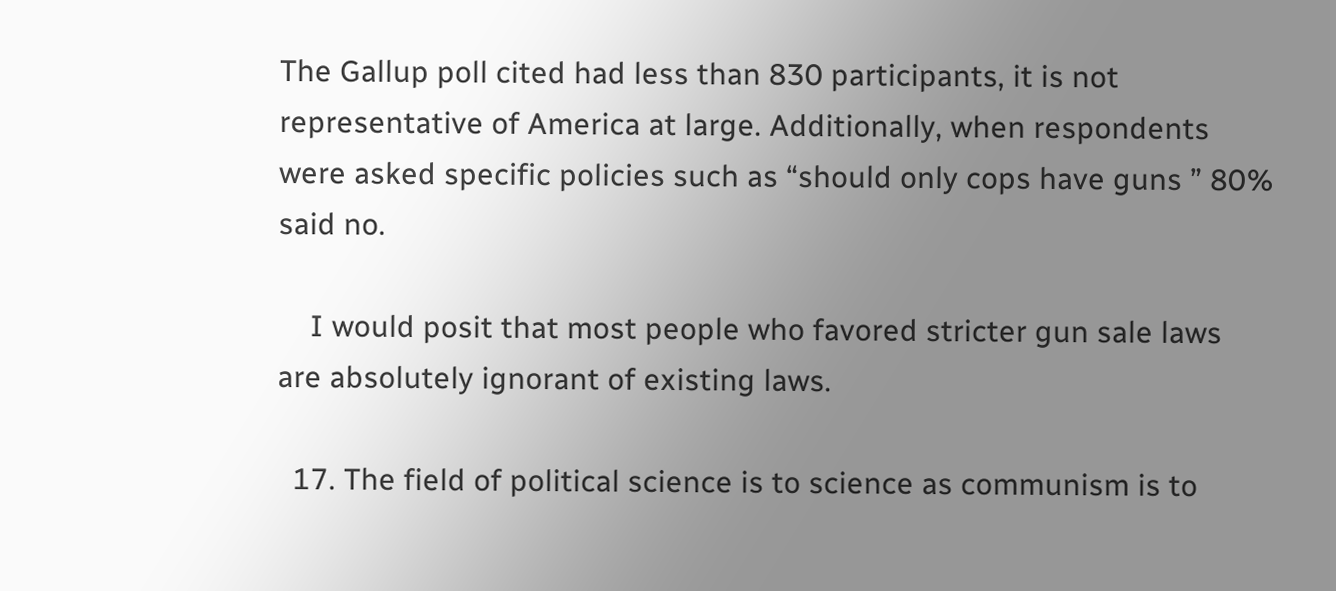The Gallup poll cited had less than 830 participants, it is not representative of America at large. Additionally, when respondents were asked specific policies such as “should only cops have guns ” 80% said no.

    I would posit that most people who favored stricter gun sale laws are absolutely ignorant of existing laws.

  17. The field of political science is to science as communism is to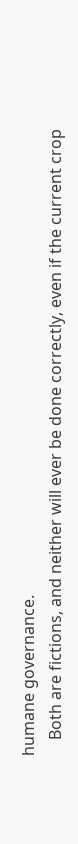humane governance.
    Both are fictions, and neither will ever be done correctly, even if the current crop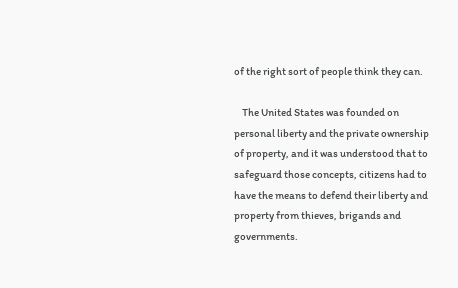of the right sort of people think they can.

    The United States was founded on personal liberty and the private ownership of property, and it was understood that to safeguard those concepts, citizens had to have the means to defend their liberty and property from thieves, brigands and governments.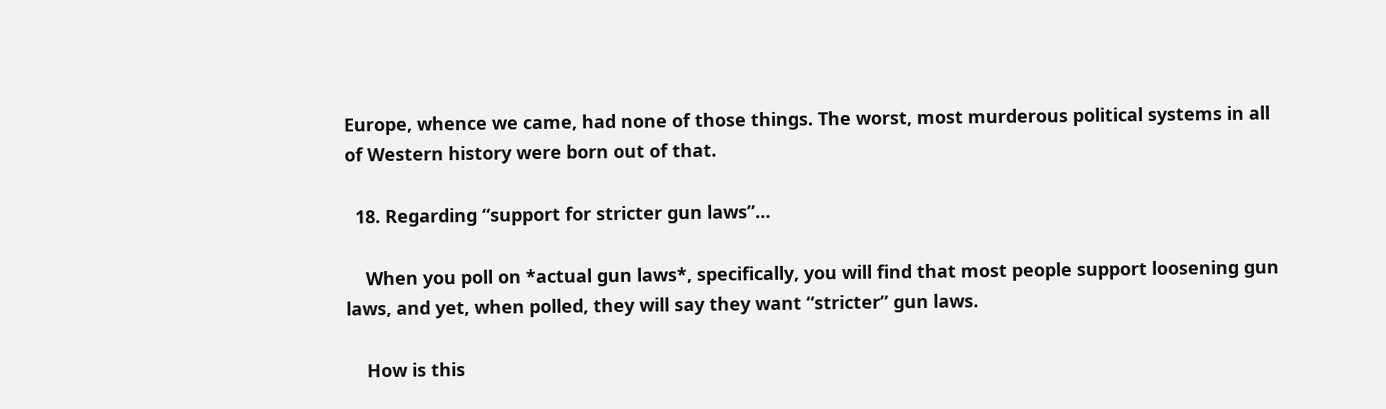Europe, whence we came, had none of those things. The worst, most murderous political systems in all of Western history were born out of that.

  18. Regarding “support for stricter gun laws”…

    When you poll on *actual gun laws*, specifically, you will find that most people support loosening gun laws, and yet, when polled, they will say they want “stricter” gun laws.

    How is this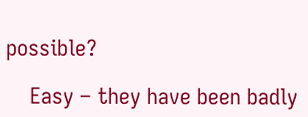possible?

    Easy – they have been badly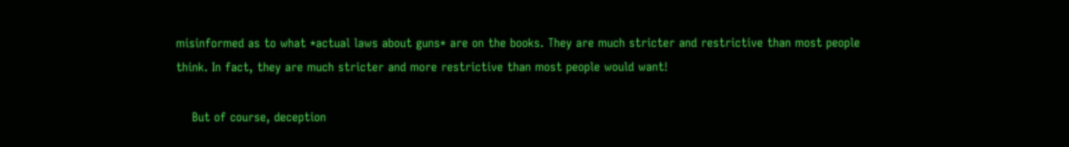misinformed as to what *actual laws about guns* are on the books. They are much stricter and restrictive than most people think. In fact, they are much stricter and more restrictive than most people would want!

    But of course, deception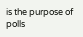is the purpose of polls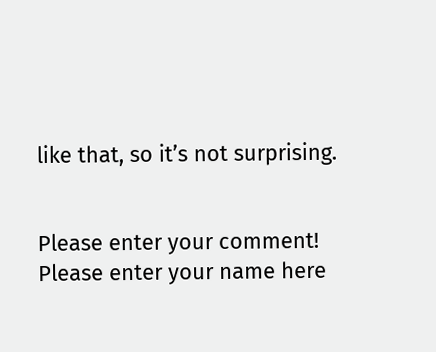like that, so it’s not surprising.


Please enter your comment!
Please enter your name here